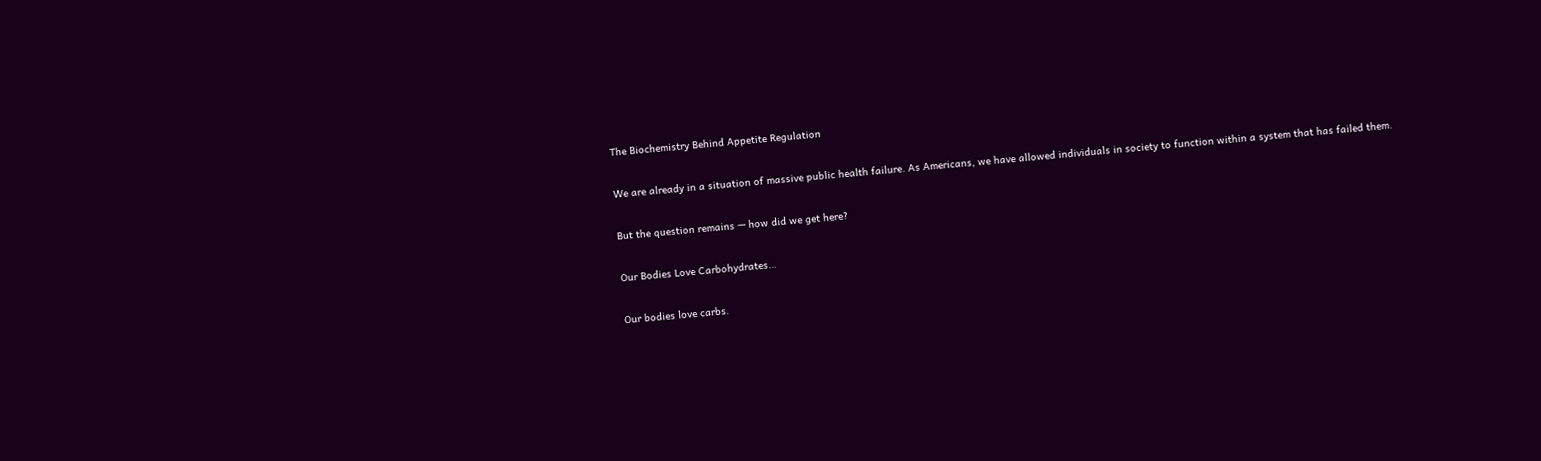The Biochemistry Behind Appetite Regulation

We are already in a situation of massive public health failure. As Americans, we have allowed individuals in society to function within a system that has failed them.

But the question remains — how did we get here?

Our Bodies Love Carbohydrates…

Our bodies love carbs.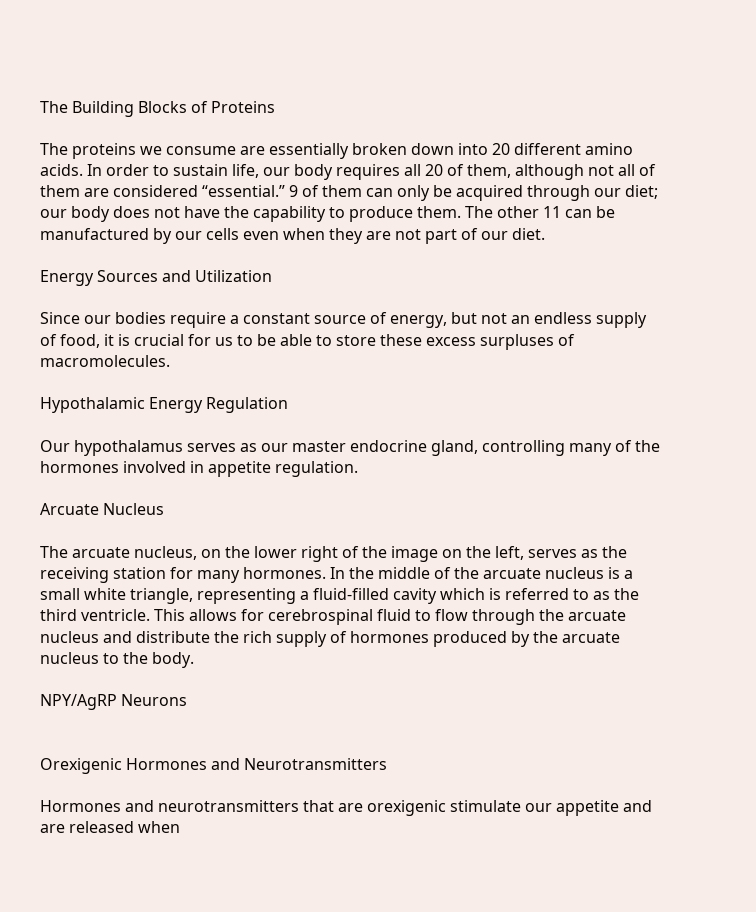The Building Blocks of Proteins

The proteins we consume are essentially broken down into 20 different amino acids. In order to sustain life, our body requires all 20 of them, although not all of them are considered “essential.” 9 of them can only be acquired through our diet; our body does not have the capability to produce them. The other 11 can be manufactured by our cells even when they are not part of our diet.

Energy Sources and Utilization

Since our bodies require a constant source of energy, but not an endless supply of food, it is crucial for us to be able to store these excess surpluses of macromolecules.

Hypothalamic Energy Regulation

Our hypothalamus serves as our master endocrine gland, controlling many of the hormones involved in appetite regulation.

Arcuate Nucleus

The arcuate nucleus, on the lower right of the image on the left, serves as the receiving station for many hormones. In the middle of the arcuate nucleus is a small white triangle, representing a fluid-filled cavity which is referred to as the third ventricle. This allows for cerebrospinal fluid to flow through the arcuate nucleus and distribute the rich supply of hormones produced by the arcuate nucleus to the body.

NPY/AgRP Neurons


Orexigenic Hormones and Neurotransmitters

Hormones and neurotransmitters that are orexigenic stimulate our appetite and are released when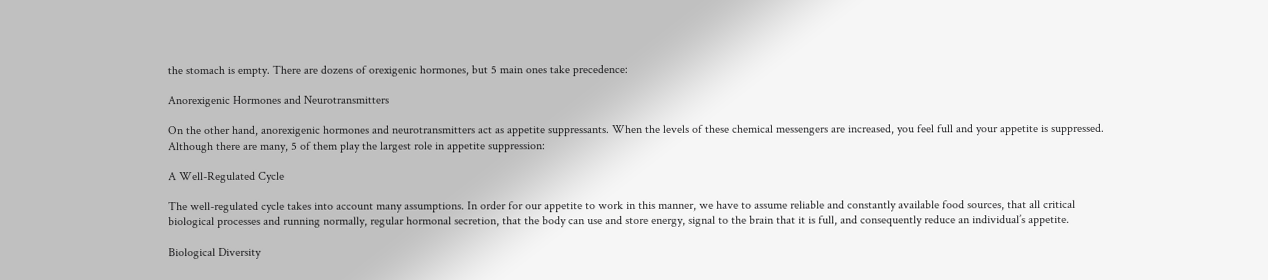the stomach is empty. There are dozens of orexigenic hormones, but 5 main ones take precedence:

Anorexigenic Hormones and Neurotransmitters

On the other hand, anorexigenic hormones and neurotransmitters act as appetite suppressants. When the levels of these chemical messengers are increased, you feel full and your appetite is suppressed. Although there are many, 5 of them play the largest role in appetite suppression:

A Well-Regulated Cycle

The well-regulated cycle takes into account many assumptions. In order for our appetite to work in this manner, we have to assume reliable and constantly available food sources, that all critical biological processes and running normally, regular hormonal secretion, that the body can use and store energy, signal to the brain that it is full, and consequently reduce an individual’s appetite.

Biological Diversity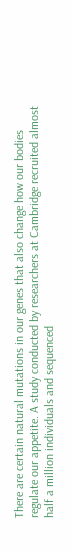There are certain natural mutations in our genes that also change how our bodies regulate our appetite. A study conducted by researchers at Cambridge recruited almost half a million individuals and sequenced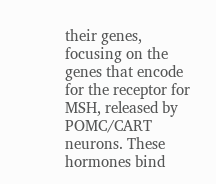their genes, focusing on the genes that encode for the receptor for MSH, released by POMC/CART neurons. These hormones bind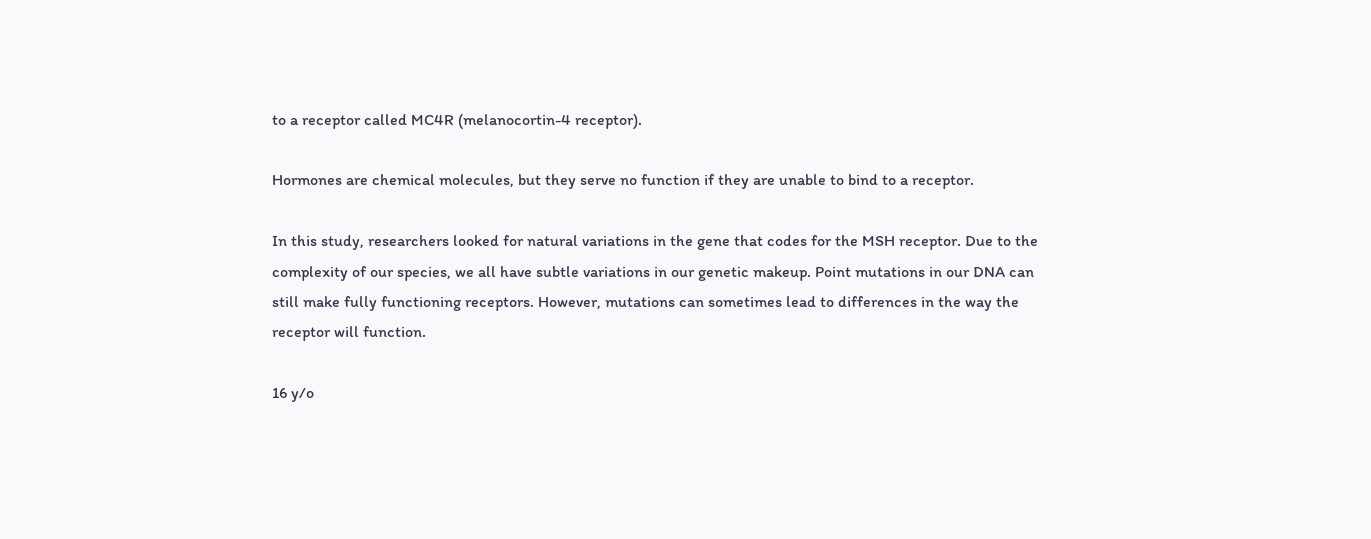to a receptor called MC4R (melanocortin-4 receptor).

Hormones are chemical molecules, but they serve no function if they are unable to bind to a receptor.

In this study, researchers looked for natural variations in the gene that codes for the MSH receptor. Due to the complexity of our species, we all have subtle variations in our genetic makeup. Point mutations in our DNA can still make fully functioning receptors. However, mutations can sometimes lead to differences in the way the receptor will function.

16 y/o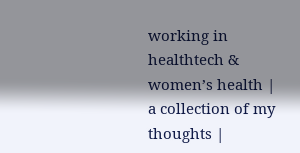working in healthtech & women’s health | a collection of my thoughts |